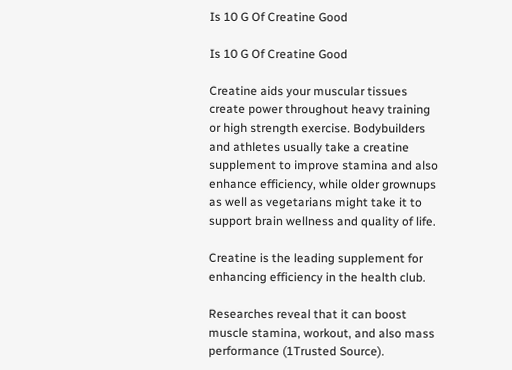Is 10 G Of Creatine Good

Is 10 G Of Creatine Good

Creatine aids your muscular tissues create power throughout heavy training or high strength exercise. Bodybuilders and athletes usually take a creatine supplement to improve stamina and also enhance efficiency, while older grownups as well as vegetarians might take it to support brain wellness and quality of life.

Creatine is the leading supplement for enhancing efficiency in the health club.

Researches reveal that it can boost muscle stamina, workout, and also mass performance (1Trusted Source).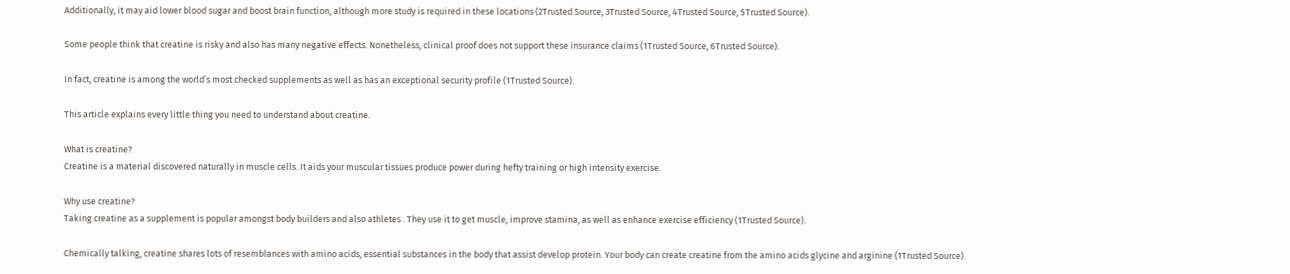Additionally, it may aid lower blood sugar and boost brain function, although more study is required in these locations (2Trusted Source, 3Trusted Source, 4Trusted Source, 5Trusted Source).

Some people think that creatine is risky and also has many negative effects. Nonetheless, clinical proof does not support these insurance claims (1Trusted Source, 6Trusted Source).

In fact, creatine is among the world’s most checked supplements as well as has an exceptional security profile (1Trusted Source).

This article explains every little thing you need to understand about creatine.

What is creatine?
Creatine is a material discovered naturally in muscle cells. It aids your muscular tissues produce power during hefty training or high intensity exercise.

Why use creatine?
Taking creatine as a supplement is popular amongst body builders and also athletes . They use it to get muscle, improve stamina, as well as enhance exercise efficiency (1Trusted Source).

Chemically talking, creatine shares lots of resemblances with amino acids, essential substances in the body that assist develop protein. Your body can create creatine from the amino acids glycine and arginine (1Trusted Source).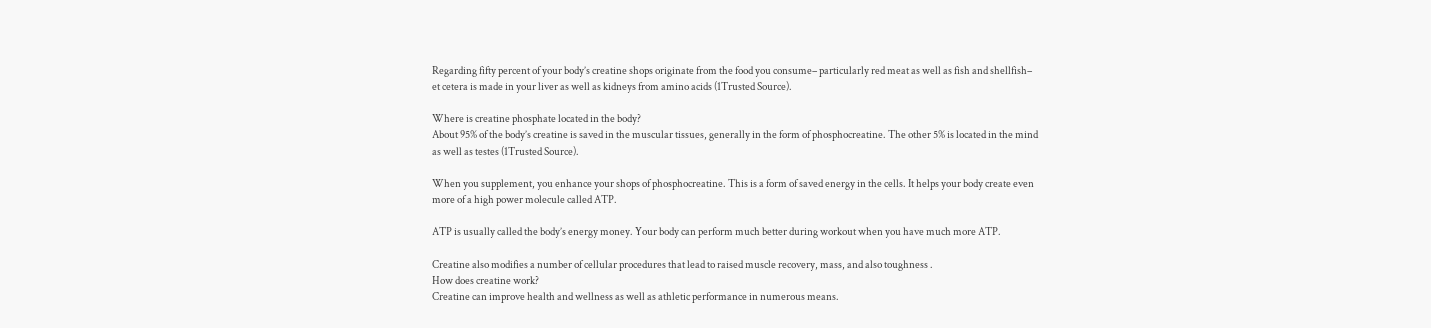Regarding fifty percent of your body’s creatine shops originate from the food you consume– particularly red meat as well as fish and shellfish– et cetera is made in your liver as well as kidneys from amino acids (1Trusted Source).

Where is creatine phosphate located in the body?
About 95% of the body’s creatine is saved in the muscular tissues, generally in the form of phosphocreatine. The other 5% is located in the mind as well as testes (1Trusted Source).

When you supplement, you enhance your shops of phosphocreatine. This is a form of saved energy in the cells. It helps your body create even more of a high power molecule called ATP.

ATP is usually called the body’s energy money. Your body can perform much better during workout when you have much more ATP.

Creatine also modifies a number of cellular procedures that lead to raised muscle recovery, mass, and also toughness .
How does creatine work?
Creatine can improve health and wellness as well as athletic performance in numerous means.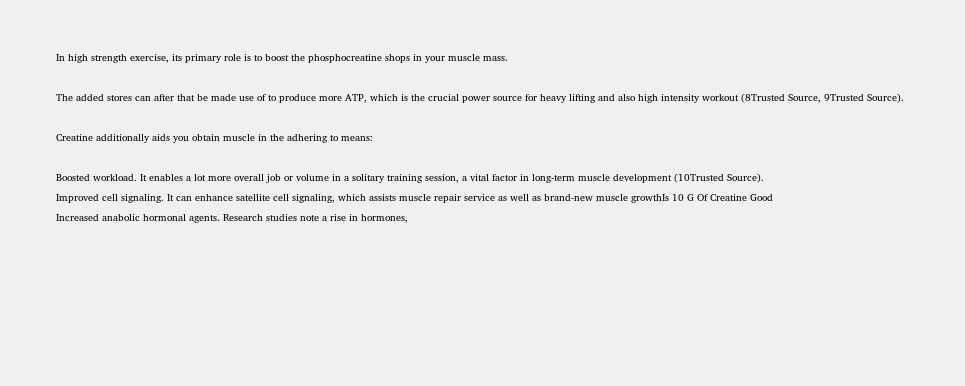In high strength exercise, its primary role is to boost the phosphocreatine shops in your muscle mass.

The added stores can after that be made use of to produce more ATP, which is the crucial power source for heavy lifting and also high intensity workout (8Trusted Source, 9Trusted Source).

Creatine additionally aids you obtain muscle in the adhering to means:

Boosted workload. It enables a lot more overall job or volume in a solitary training session, a vital factor in long-term muscle development (10Trusted Source).
Improved cell signaling. It can enhance satellite cell signaling, which assists muscle repair service as well as brand-new muscle growthIs 10 G Of Creatine Good
Increased anabolic hormonal agents. Research studies note a rise in hormones,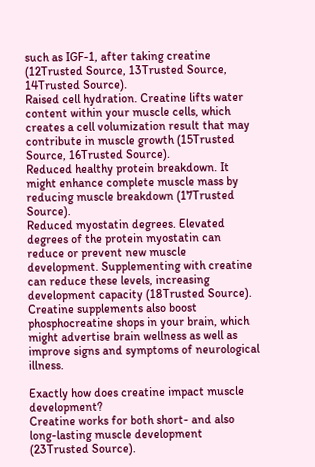such as IGF-1, after taking creatine (12Trusted Source, 13Trusted Source, 14Trusted Source).
Raised cell hydration. Creatine lifts water content within your muscle cells, which creates a cell volumization result that may contribute in muscle growth (15Trusted Source, 16Trusted Source).
Reduced healthy protein breakdown. It might enhance complete muscle mass by reducing muscle breakdown (17Trusted Source).
Reduced myostatin degrees. Elevated degrees of the protein myostatin can reduce or prevent new muscle development. Supplementing with creatine can reduce these levels, increasing development capacity (18Trusted Source).
Creatine supplements also boost phosphocreatine shops in your brain, which might advertise brain wellness as well as improve signs and symptoms of neurological illness.

Exactly how does creatine impact muscle development?
Creatine works for both short- and also long-lasting muscle development (23Trusted Source).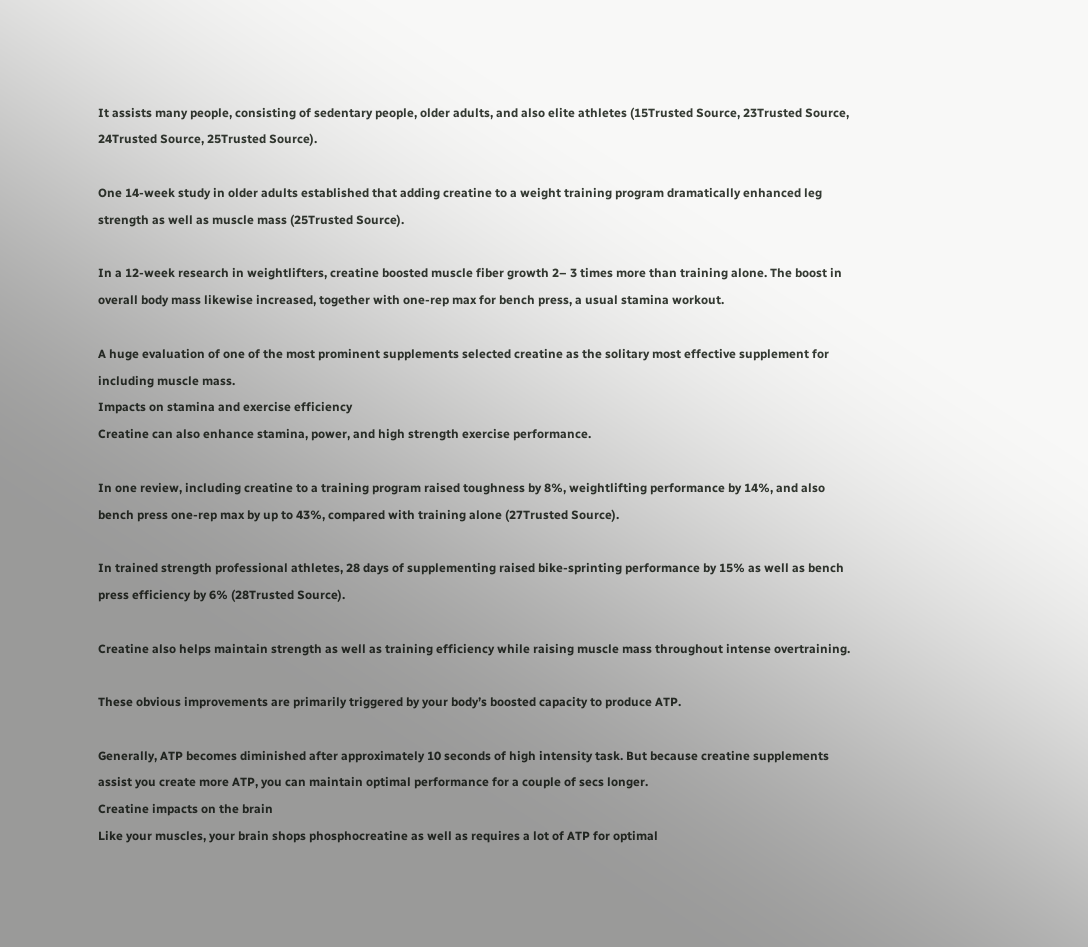It assists many people, consisting of sedentary people, older adults, and also elite athletes (15Trusted Source, 23Trusted Source, 24Trusted Source, 25Trusted Source).

One 14-week study in older adults established that adding creatine to a weight training program dramatically enhanced leg strength as well as muscle mass (25Trusted Source).

In a 12-week research in weightlifters, creatine boosted muscle fiber growth 2– 3 times more than training alone. The boost in overall body mass likewise increased, together with one-rep max for bench press, a usual stamina workout.

A huge evaluation of one of the most prominent supplements selected creatine as the solitary most effective supplement for including muscle mass.
Impacts on stamina and exercise efficiency
Creatine can also enhance stamina, power, and high strength exercise performance.

In one review, including creatine to a training program raised toughness by 8%, weightlifting performance by 14%, and also bench press one-rep max by up to 43%, compared with training alone (27Trusted Source).

In trained strength professional athletes, 28 days of supplementing raised bike-sprinting performance by 15% as well as bench press efficiency by 6% (28Trusted Source).

Creatine also helps maintain strength as well as training efficiency while raising muscle mass throughout intense overtraining.

These obvious improvements are primarily triggered by your body’s boosted capacity to produce ATP.

Generally, ATP becomes diminished after approximately 10 seconds of high intensity task. But because creatine supplements assist you create more ATP, you can maintain optimal performance for a couple of secs longer.
Creatine impacts on the brain
Like your muscles, your brain shops phosphocreatine as well as requires a lot of ATP for optimal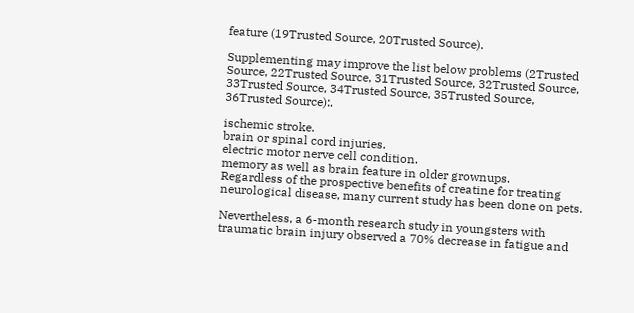feature (19Trusted Source, 20Trusted Source).

Supplementing may improve the list below problems (2Trusted Source, 22Trusted Source, 31Trusted Source, 32Trusted Source, 33Trusted Source, 34Trusted Source, 35Trusted Source, 36Trusted Source):.

ischemic stroke.
brain or spinal cord injuries.
electric motor nerve cell condition.
memory as well as brain feature in older grownups.
Regardless of the prospective benefits of creatine for treating neurological disease, many current study has been done on pets.

Nevertheless, a 6-month research study in youngsters with traumatic brain injury observed a 70% decrease in fatigue and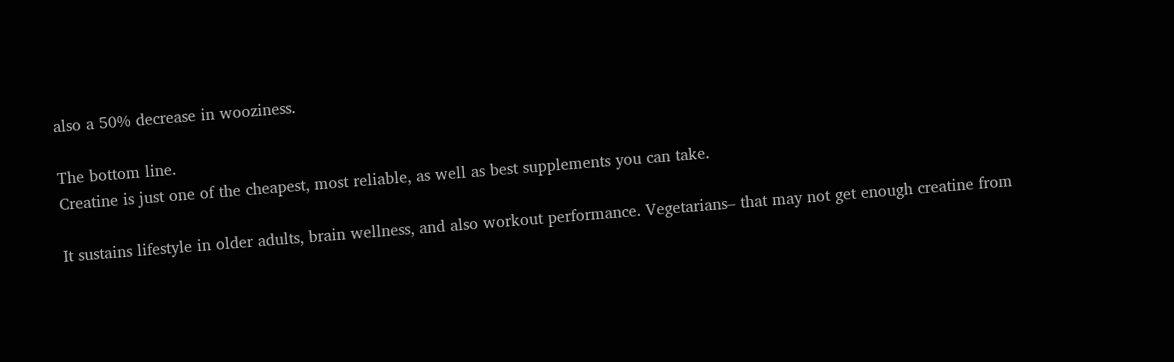also a 50% decrease in wooziness.

The bottom line.
Creatine is just one of the cheapest, most reliable, as well as best supplements you can take.

It sustains lifestyle in older adults, brain wellness, and also workout performance. Vegetarians– that may not get enough creatine from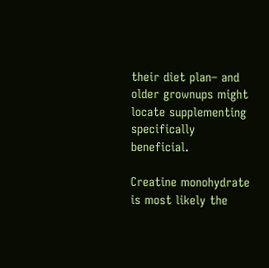their diet plan– and older grownups might locate supplementing specifically beneficial.

Creatine monohydrate is most likely the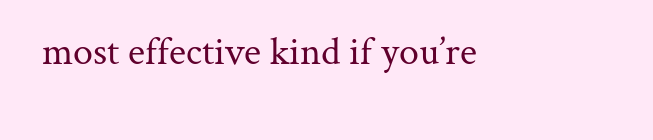most effective kind if you’re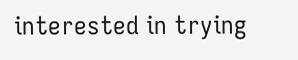interested in trying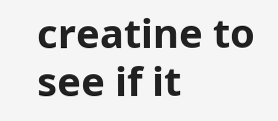creatine to see if it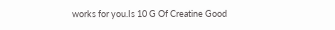works for you.Is 10 G Of Creatine Good